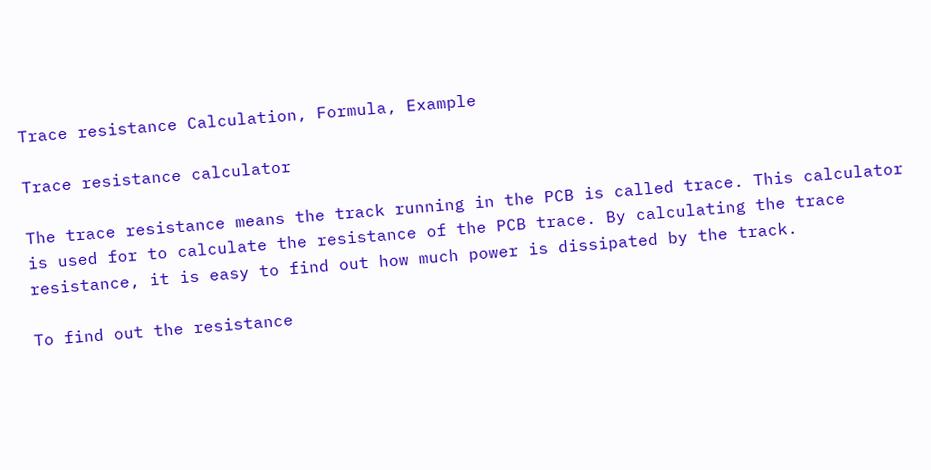Trace resistance Calculation, Formula, Example

Trace resistance calculator

The trace resistance means the track running in the PCB is called trace. This calculator is used for to calculate the resistance of the PCB trace. By calculating the trace resistance, it is easy to find out how much power is dissipated by the track.

To find out the resistance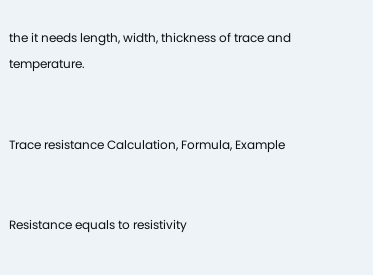the it needs length, width, thickness of trace and temperature.


Trace resistance Calculation, Formula, Example


Resistance equals to resistivity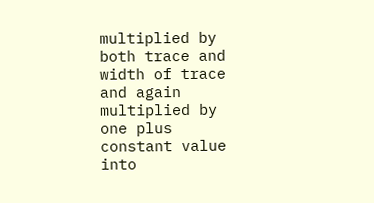multiplied by both trace and width of trace and again multiplied by one plus constant value into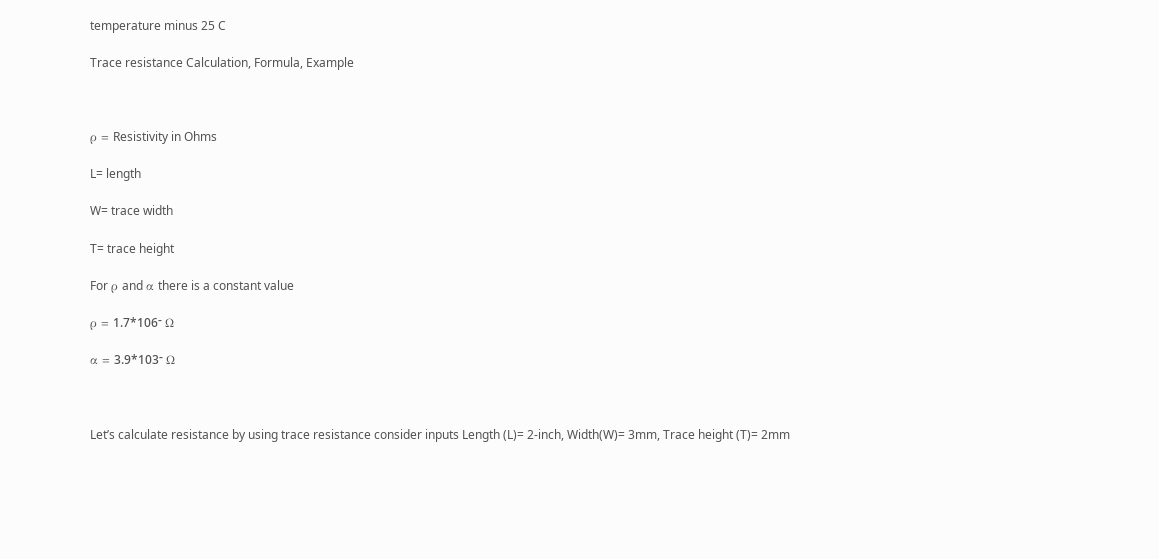temperature minus 25 C

Trace resistance Calculation, Formula, Example



ρ = Resistivity in Ohms

L= length

W= trace width

T= trace height

For ρ and α there is a constant value

ρ = 1.7*10־6 Ω

α = 3.9*10־3 Ω



Let’s calculate resistance by using trace resistance consider inputs Length (L)= 2-inch, Width(W)= 3mm, Trace height (T)= 2mm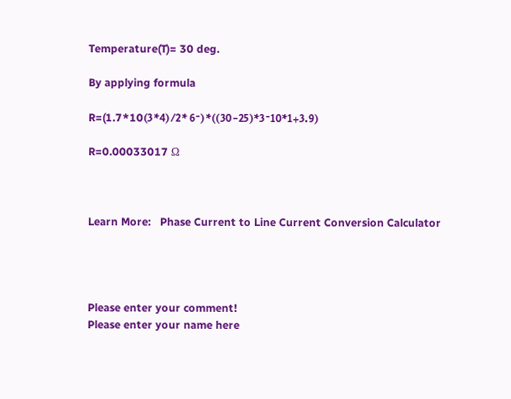Temperature(T)= 30 deg.

By applying formula

R=(1.7*10־6 *2/(4*3))*(1+3.9*10־3*(30-25))

R=0.00033017 Ω



Learn More:   Phase Current to Line Current Conversion Calculator




Please enter your comment!
Please enter your name here